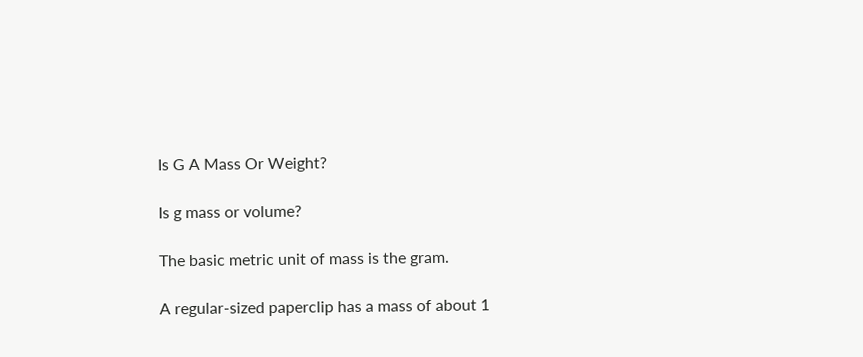Is G A Mass Or Weight?

Is g mass or volume?

The basic metric unit of mass is the gram.

A regular-sized paperclip has a mass of about 1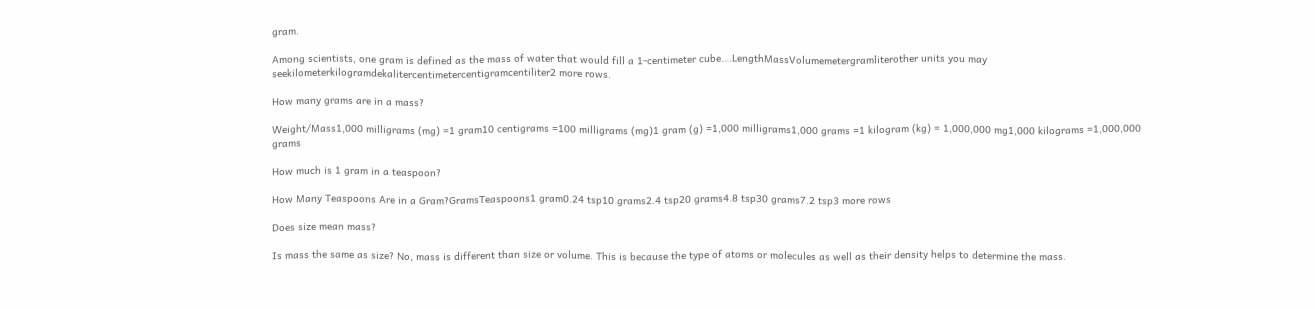gram.

Among scientists, one gram is defined as the mass of water that would fill a 1-centimeter cube….LengthMassVolumemetergramliterother units you may seekilometerkilogramdekalitercentimetercentigramcentiliter2 more rows.

How many grams are in a mass?

Weight/Mass1,000 milligrams (mg) =1 gram10 centigrams =100 milligrams (mg)1 gram (g) =1,000 milligrams1,000 grams =1 kilogram (kg) = 1,000,000 mg1,000 kilograms =1,000,000 grams

How much is 1 gram in a teaspoon?

How Many Teaspoons Are in a Gram?GramsTeaspoons1 gram0.24 tsp10 grams2.4 tsp20 grams4.8 tsp30 grams7.2 tsp3 more rows

Does size mean mass?

Is mass the same as size? No, mass is different than size or volume. This is because the type of atoms or molecules as well as their density helps to determine the mass.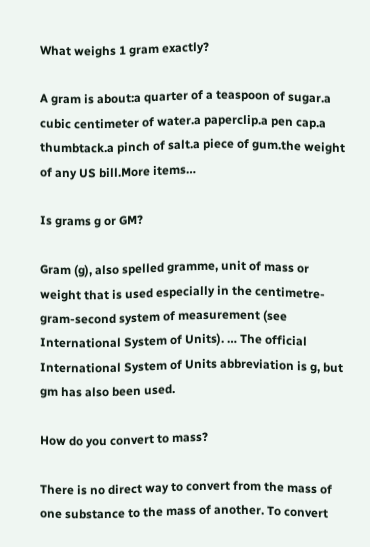What weighs 1 gram exactly?

A gram is about:a quarter of a teaspoon of sugar.a cubic centimeter of water.a paperclip.a pen cap.a thumbtack.a pinch of salt.a piece of gum.the weight of any US bill.More items…

Is grams g or GM?

Gram (g), also spelled gramme, unit of mass or weight that is used especially in the centimetre-gram-second system of measurement (see International System of Units). … The official International System of Units abbreviation is g, but gm has also been used.

How do you convert to mass?

There is no direct way to convert from the mass of one substance to the mass of another. To convert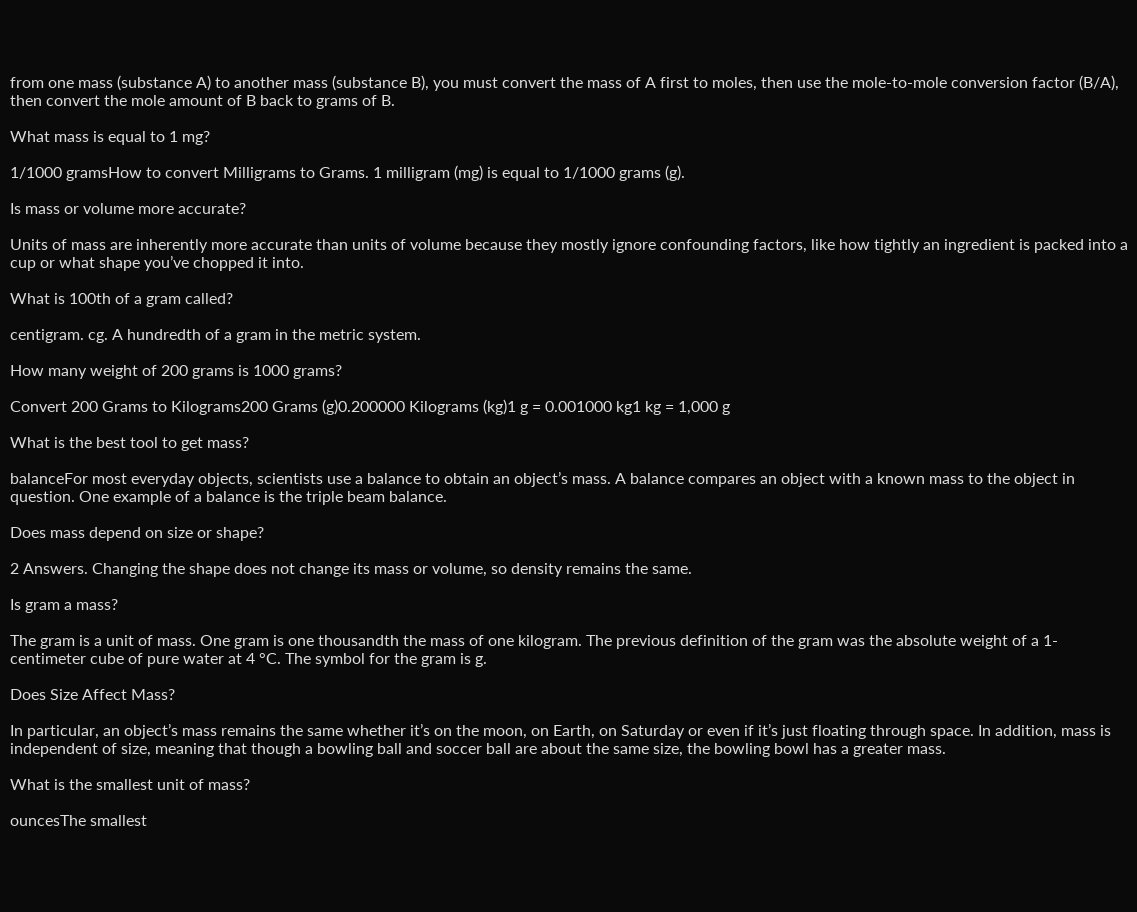from one mass (substance A) to another mass (substance B), you must convert the mass of A first to moles, then use the mole-to-mole conversion factor (B/A), then convert the mole amount of B back to grams of B.

What mass is equal to 1 mg?

1/1000 gramsHow to convert Milligrams to Grams. 1 milligram (mg) is equal to 1/1000 grams (g).

Is mass or volume more accurate?

Units of mass are inherently more accurate than units of volume because they mostly ignore confounding factors, like how tightly an ingredient is packed into a cup or what shape you’ve chopped it into.

What is 100th of a gram called?

centigram. cg. A hundredth of a gram in the metric system.

How many weight of 200 grams is 1000 grams?

Convert 200 Grams to Kilograms200 Grams (g)0.200000 Kilograms (kg)1 g = 0.001000 kg1 kg = 1,000 g

What is the best tool to get mass?

balanceFor most everyday objects, scientists use a balance to obtain an object’s mass. A balance compares an object with a known mass to the object in question. One example of a balance is the triple beam balance.

Does mass depend on size or shape?

2 Answers. Changing the shape does not change its mass or volume, so density remains the same.

Is gram a mass?

The gram is a unit of mass. One gram is one thousandth the mass of one kilogram. The previous definition of the gram was the absolute weight of a 1-centimeter cube of pure water at 4 °C. The symbol for the gram is g.

Does Size Affect Mass?

In particular, an object’s mass remains the same whether it’s on the moon, on Earth, on Saturday or even if it’s just floating through space. In addition, mass is independent of size, meaning that though a bowling ball and soccer ball are about the same size, the bowling bowl has a greater mass.

What is the smallest unit of mass?

ouncesThe smallest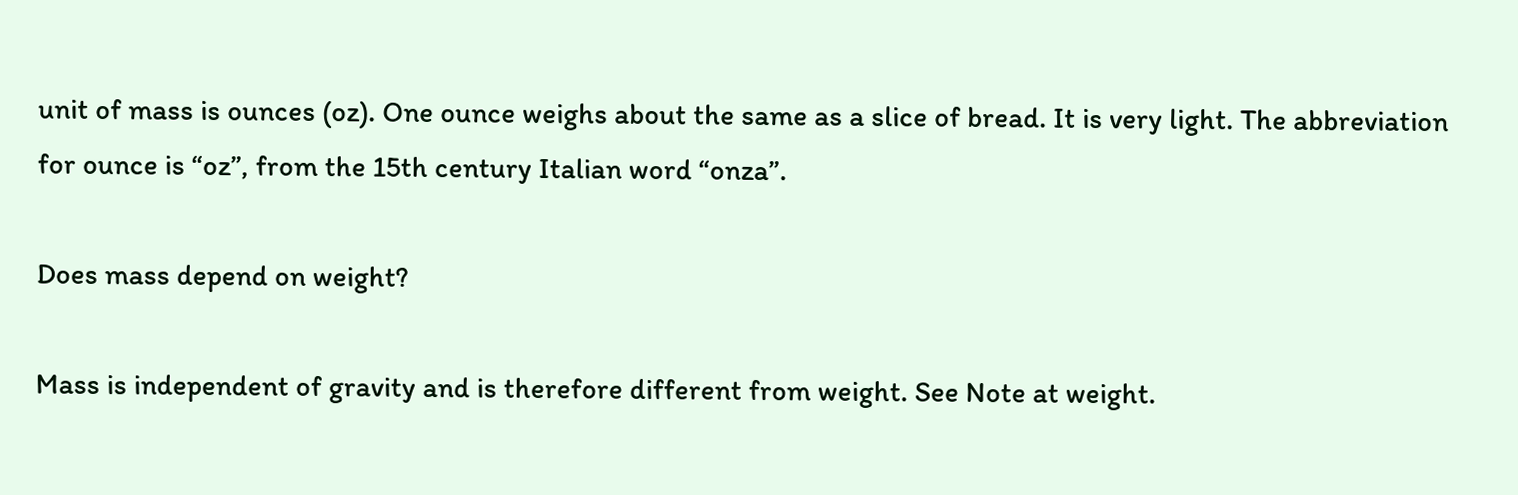unit of mass is ounces (oz). One ounce weighs about the same as a slice of bread. It is very light. The abbreviation for ounce is “oz”, from the 15th century Italian word “onza”.

Does mass depend on weight?

Mass is independent of gravity and is therefore different from weight. See Note at weight.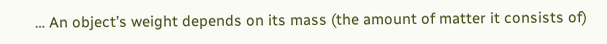… An object’s weight depends on its mass (the amount of matter it consists of)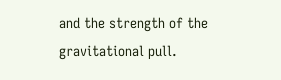and the strength of the gravitational pull.